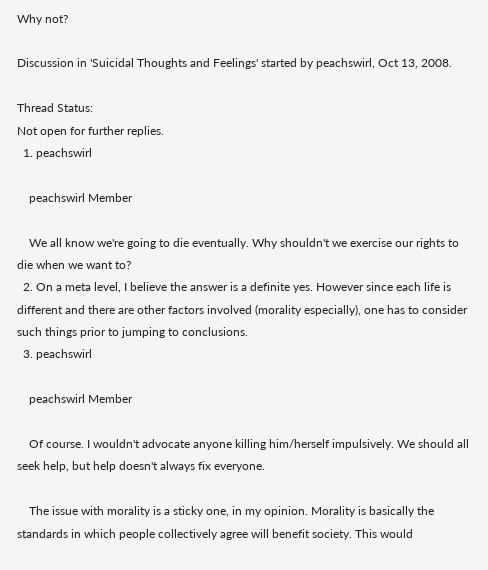Why not?

Discussion in 'Suicidal Thoughts and Feelings' started by peachswirl, Oct 13, 2008.

Thread Status:
Not open for further replies.
  1. peachswirl

    peachswirl Member

    We all know we're going to die eventually. Why shouldn't we exercise our rights to die when we want to?
  2. On a meta level, I believe the answer is a definite yes. However since each life is different and there are other factors involved (morality especially), one has to consider such things prior to jumping to conclusions.
  3. peachswirl

    peachswirl Member

    Of course. I wouldn't advocate anyone killing him/herself impulsively. We should all seek help, but help doesn't always fix everyone.

    The issue with morality is a sticky one, in my opinion. Morality is basically the standards in which people collectively agree will benefit society. This would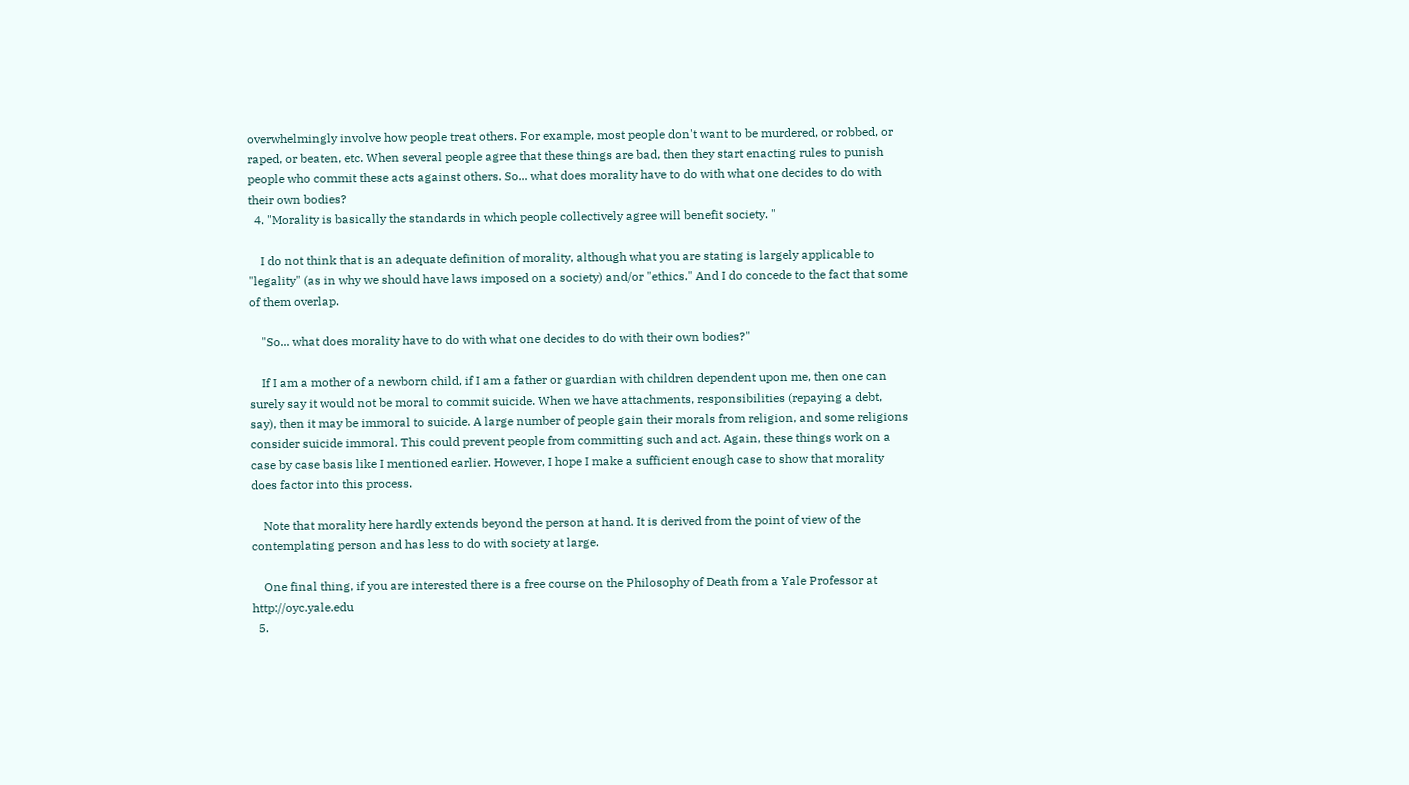overwhelmingly involve how people treat others. For example, most people don't want to be murdered, or robbed, or raped, or beaten, etc. When several people agree that these things are bad, then they start enacting rules to punish people who commit these acts against others. So... what does morality have to do with what one decides to do with their own bodies?
  4. "Morality is basically the standards in which people collectively agree will benefit society. "

    I do not think that is an adequate definition of morality, although what you are stating is largely applicable to "legality" (as in why we should have laws imposed on a society) and/or "ethics." And I do concede to the fact that some of them overlap.

    "So... what does morality have to do with what one decides to do with their own bodies?"

    If I am a mother of a newborn child, if I am a father or guardian with children dependent upon me, then one can surely say it would not be moral to commit suicide. When we have attachments, responsibilities (repaying a debt, say), then it may be immoral to suicide. A large number of people gain their morals from religion, and some religions consider suicide immoral. This could prevent people from committing such and act. Again, these things work on a case by case basis like I mentioned earlier. However, I hope I make a sufficient enough case to show that morality does factor into this process.

    Note that morality here hardly extends beyond the person at hand. It is derived from the point of view of the contemplating person and has less to do with society at large.

    One final thing, if you are interested there is a free course on the Philosophy of Death from a Yale Professor at http://oyc.yale.edu
  5.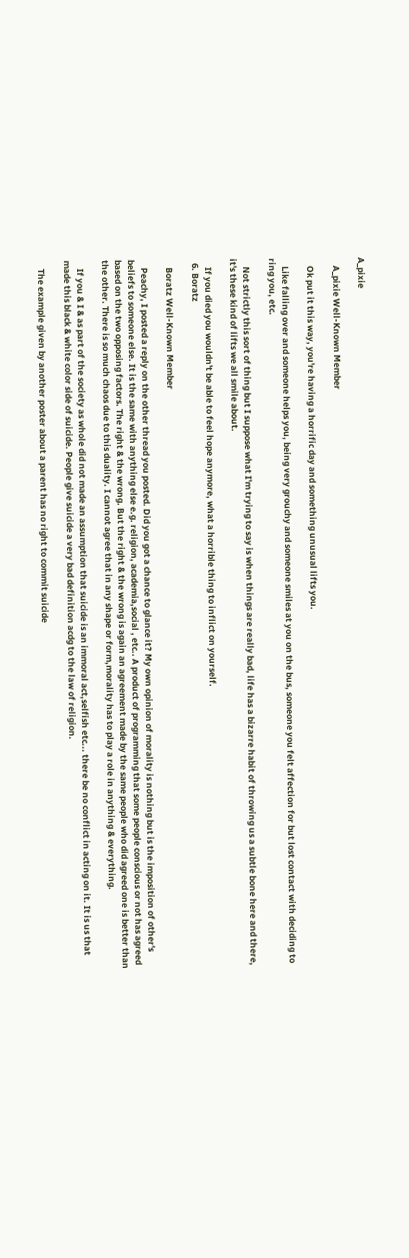A_pixie

    A_pixie Well-Known Member

    Ok put it this way, you're having a horrific day and something unusual lifts you.

    Like falling over and someone helps you, being very grouchy and someone smiles at you on the bus, someone you felt affection for but lost contact with deciding to ring you, etc.

    Not strictly this sort of thing but I suppose what I'm trying to say is when things are really bad, life has a bizarre habit of throwing us a subtle bone here and there, it's these kind of lifts we all smile about.

    If you died you wouldn't be able to feel hope anymore, what a horrible thing to inflict on yourself.
  6. Boratz

    Boratz Well-Known Member

    Peachy, I posted a reply on the other thread you posted. Did you got a chance to glance it? My own opinion of morality is nothing but is the imposition of other's beliefs to someone else. It is the same with anything else e.g. religion, academia,social , etc.. A product of programming that some people conscious or not has agreed based on the two opposing factors. The right & the wrong. But the right & the wrong is again an agreement made by the same people who did agreed one is better than the other. There is so much chaos due to this duality. I cannot agree that in any shape or form,morality has to play a role in anything & everything.

    If you & I & as part of the society as whole did not made an assumption that suicide is an immoral act,selfish etc... there be no conflict in acting on it. It is us that made this black & white color side of suicide. People give suicide a very bad definition acdg to the law of religion.

    The example given by another poster about a parent has no right to commit suicide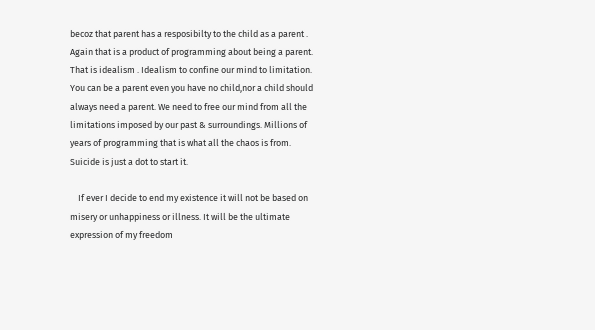becoz that parent has a resposibilty to the child as a parent . Again that is a product of programming about being a parent. That is idealism . Idealism to confine our mind to limitation. You can be a parent even you have no child,nor a child should always need a parent. We need to free our mind from all the limitations imposed by our past & surroundings. Millions of years of programming that is what all the chaos is from. Suicide is just a dot to start it.

    If ever I decide to end my existence it will not be based on misery or unhappiness or illness. It will be the ultimate expression of my freedom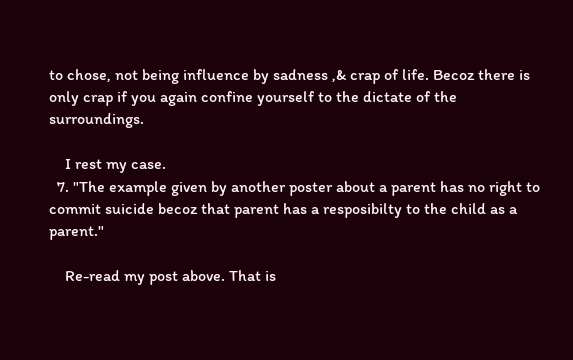to chose, not being influence by sadness ,& crap of life. Becoz there is only crap if you again confine yourself to the dictate of the surroundings.

    I rest my case.
  7. "The example given by another poster about a parent has no right to commit suicide becoz that parent has a resposibilty to the child as a parent."

    Re-read my post above. That is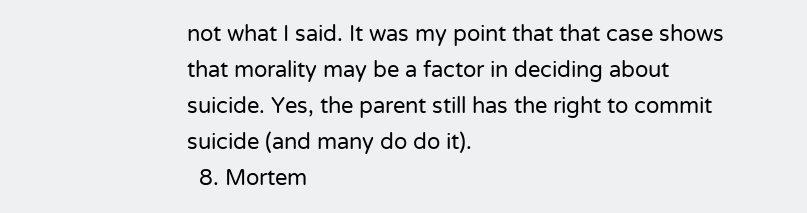not what I said. It was my point that that case shows that morality may be a factor in deciding about suicide. Yes, the parent still has the right to commit suicide (and many do do it).
  8. Mortem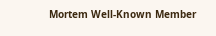Mortem Well-Known Member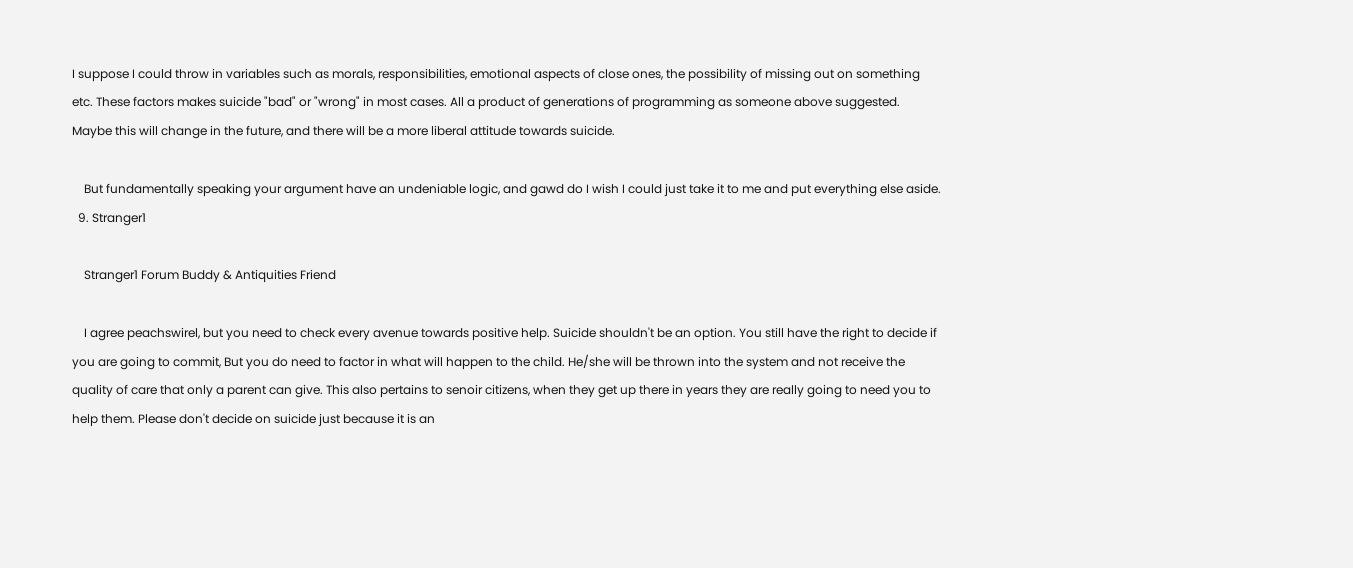I suppose I could throw in variables such as morals, responsibilities, emotional aspects of close ones, the possibility of missing out on something etc. These factors makes suicide "bad" or "wrong" in most cases. All a product of generations of programming as someone above suggested. Maybe this will change in the future, and there will be a more liberal attitude towards suicide.

    But fundamentally speaking your argument have an undeniable logic, and gawd do I wish I could just take it to me and put everything else aside.
  9. Stranger1

    Stranger1 Forum Buddy & Antiquities Friend

    I agree peachswirel, but you need to check every avenue towards positive help. Suicide shouldn't be an option. You still have the right to decide if you are going to commit, But you do need to factor in what will happen to the child. He/she will be thrown into the system and not receive the quality of care that only a parent can give. This also pertains to senoir citizens, when they get up there in years they are really going to need you to help them. Please don't decide on suicide just because it is an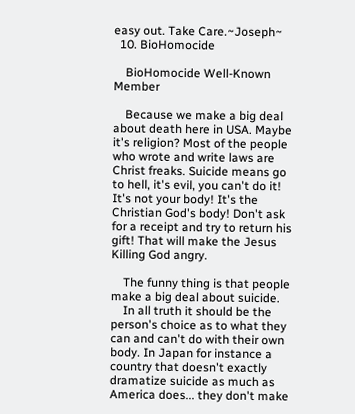easy out. Take Care.~Joseph~
  10. BioHomocide

    BioHomocide Well-Known Member

    Because we make a big deal about death here in USA. Maybe it's religion? Most of the people who wrote and write laws are Christ freaks. Suicide means go to hell, it's evil, you can't do it! It's not your body! It's the Christian God's body! Don't ask for a receipt and try to return his gift! That will make the Jesus Killing God angry.

    The funny thing is that people make a big deal about suicide.
    In all truth it should be the person's choice as to what they can and can't do with their own body. In Japan for instance a country that doesn't exactly dramatize suicide as much as America does... they don't make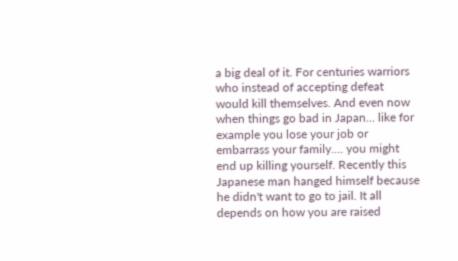a big deal of it. For centuries warriors who instead of accepting defeat would kill themselves. And even now when things go bad in Japan... like for example you lose your job or embarrass your family.... you might end up killing yourself. Recently this Japanese man hanged himself because he didn't want to go to jail. It all depends on how you are raised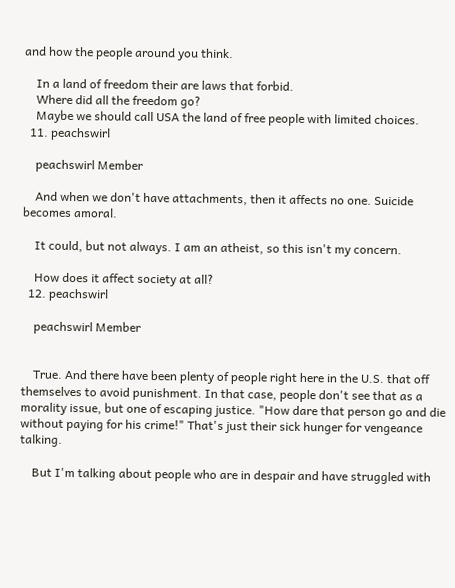and how the people around you think.

    In a land of freedom their are laws that forbid.
    Where did all the freedom go?
    Maybe we should call USA the land of free people with limited choices.
  11. peachswirl

    peachswirl Member

    And when we don't have attachments, then it affects no one. Suicide becomes amoral.

    It could, but not always. I am an atheist, so this isn't my concern.

    How does it affect society at all?
  12. peachswirl

    peachswirl Member


    True. And there have been plenty of people right here in the U.S. that off themselves to avoid punishment. In that case, people don't see that as a morality issue, but one of escaping justice. "How dare that person go and die without paying for his crime!" That's just their sick hunger for vengeance talking.

    But I'm talking about people who are in despair and have struggled with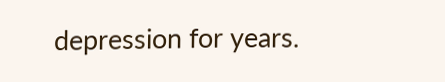depression for years.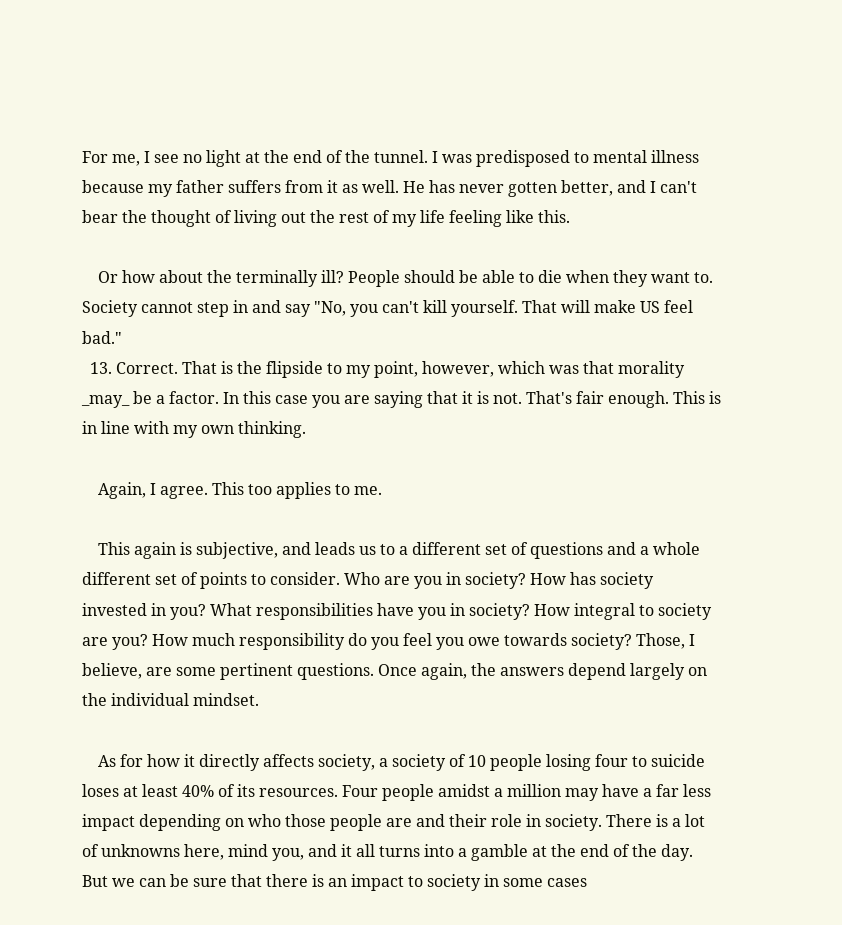For me, I see no light at the end of the tunnel. I was predisposed to mental illness because my father suffers from it as well. He has never gotten better, and I can't bear the thought of living out the rest of my life feeling like this.

    Or how about the terminally ill? People should be able to die when they want to. Society cannot step in and say "No, you can't kill yourself. That will make US feel bad."
  13. Correct. That is the flipside to my point, however, which was that morality _may_ be a factor. In this case you are saying that it is not. That's fair enough. This is in line with my own thinking.

    Again, I agree. This too applies to me.

    This again is subjective, and leads us to a different set of questions and a whole different set of points to consider. Who are you in society? How has society invested in you? What responsibilities have you in society? How integral to society are you? How much responsibility do you feel you owe towards society? Those, I believe, are some pertinent questions. Once again, the answers depend largely on the individual mindset.

    As for how it directly affects society, a society of 10 people losing four to suicide loses at least 40% of its resources. Four people amidst a million may have a far less impact depending on who those people are and their role in society. There is a lot of unknowns here, mind you, and it all turns into a gamble at the end of the day. But we can be sure that there is an impact to society in some cases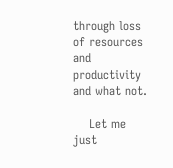through loss of resources and productivity and what not.

    Let me just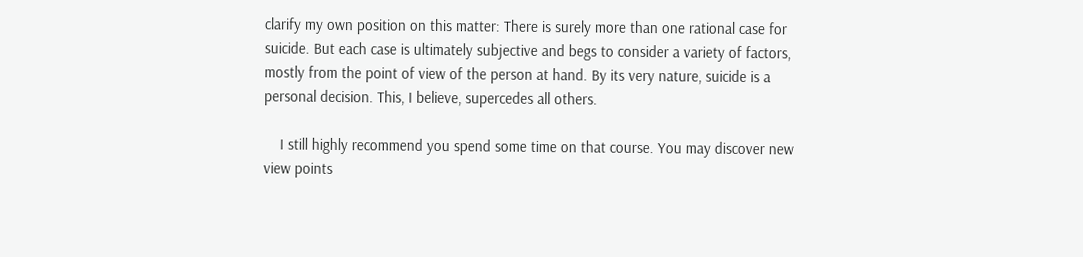clarify my own position on this matter: There is surely more than one rational case for suicide. But each case is ultimately subjective and begs to consider a variety of factors, mostly from the point of view of the person at hand. By its very nature, suicide is a personal decision. This, I believe, supercedes all others.

    I still highly recommend you spend some time on that course. You may discover new view points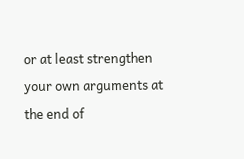or at least strengthen your own arguments at the end of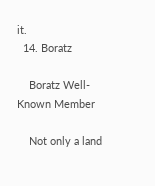it.
  14. Boratz

    Boratz Well-Known Member

    Not only a land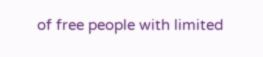of free people with limited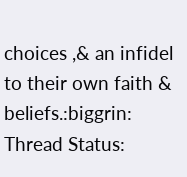choices ,& an infidel to their own faith & beliefs.:biggrin:
Thread Status: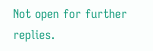Not open for further replies.